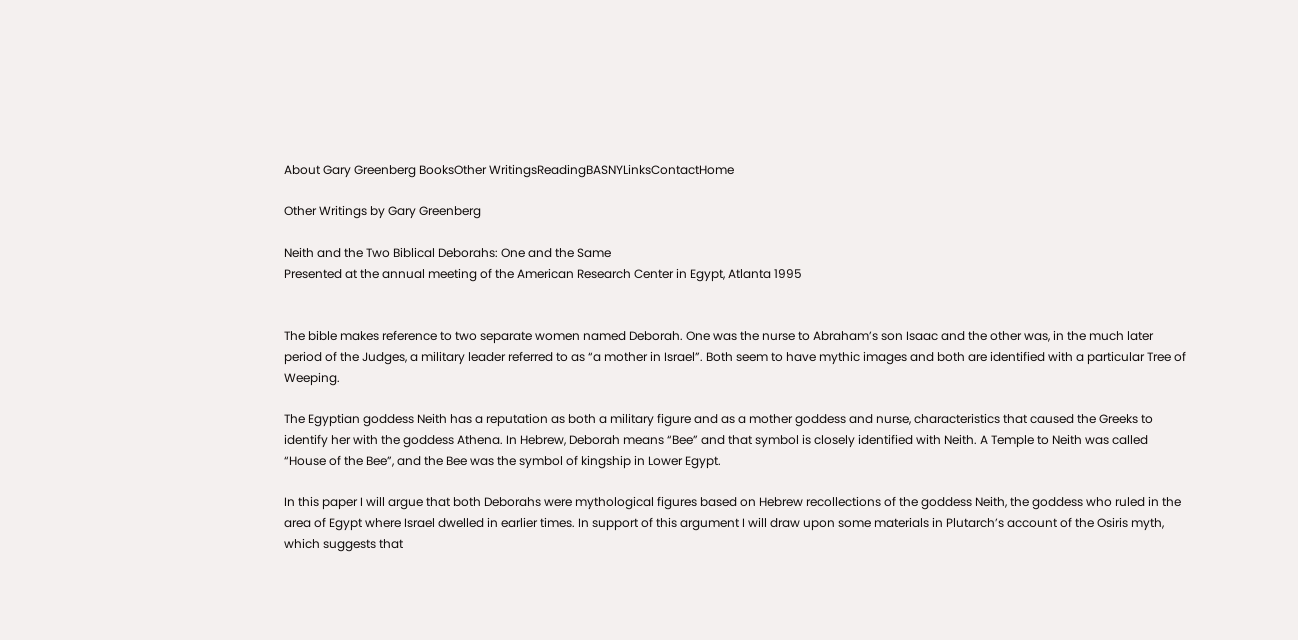About Gary Greenberg BooksOther WritingsReadingBASNYLinksContactHome

Other Writings by Gary Greenberg

Neith and the Two Biblical Deborahs: One and the Same
Presented at the annual meeting of the American Research Center in Egypt, Atlanta 1995


The bible makes reference to two separate women named Deborah. One was the nurse to Abraham’s son Isaac and the other was, in the much later period of the Judges, a military leader referred to as “a mother in Israel”. Both seem to have mythic images and both are identified with a particular Tree of Weeping.

The Egyptian goddess Neith has a reputation as both a military figure and as a mother goddess and nurse, characteristics that caused the Greeks to identify her with the goddess Athena. In Hebrew, Deborah means “Bee” and that symbol is closely identified with Neith. A Temple to Neith was called “House of the Bee”, and the Bee was the symbol of kingship in Lower Egypt.

In this paper I will argue that both Deborahs were mythological figures based on Hebrew recollections of the goddess Neith, the goddess who ruled in the area of Egypt where Israel dwelled in earlier times. In support of this argument I will draw upon some materials in Plutarch’s account of the Osiris myth, which suggests that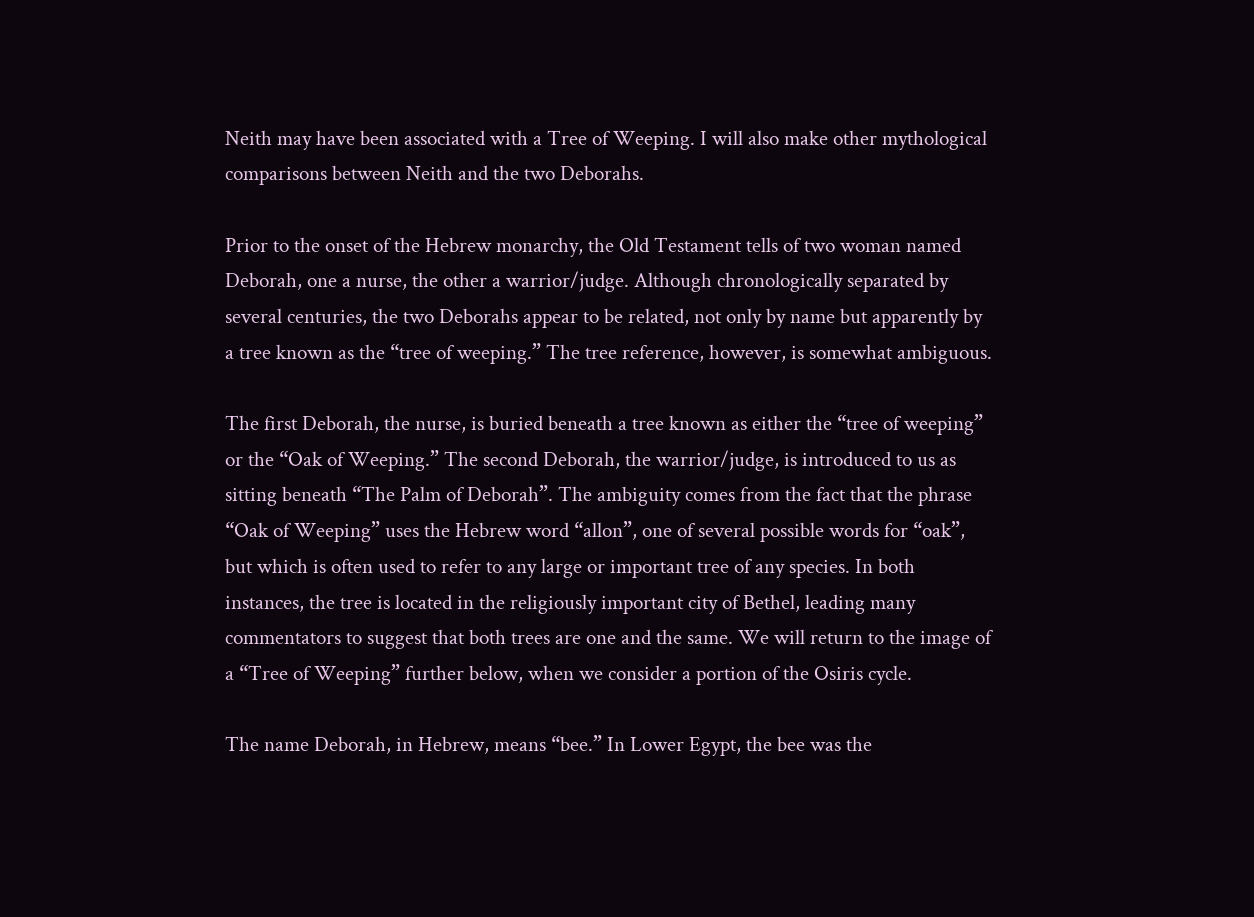Neith may have been associated with a Tree of Weeping. I will also make other mythological comparisons between Neith and the two Deborahs.

Prior to the onset of the Hebrew monarchy, the Old Testament tells of two woman named Deborah, one a nurse, the other a warrior/judge. Although chronologically separated by several centuries, the two Deborahs appear to be related, not only by name but apparently by a tree known as the “tree of weeping.” The tree reference, however, is somewhat ambiguous.

The first Deborah, the nurse, is buried beneath a tree known as either the “tree of weeping” or the “Oak of Weeping.” The second Deborah, the warrior/judge, is introduced to us as sitting beneath “The Palm of Deborah”. The ambiguity comes from the fact that the phrase “Oak of Weeping” uses the Hebrew word “allon”, one of several possible words for “oak”, but which is often used to refer to any large or important tree of any species. In both instances, the tree is located in the religiously important city of Bethel, leading many commentators to suggest that both trees are one and the same. We will return to the image of a “Tree of Weeping” further below, when we consider a portion of the Osiris cycle.

The name Deborah, in Hebrew, means “bee.” In Lower Egypt, the bee was the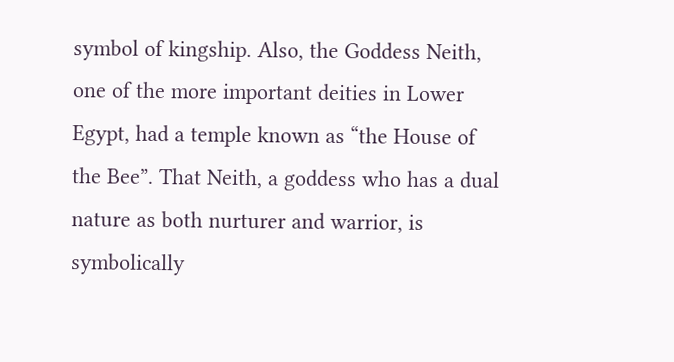symbol of kingship. Also, the Goddess Neith, one of the more important deities in Lower Egypt, had a temple known as “the House of the Bee”. That Neith, a goddess who has a dual nature as both nurturer and warrior, is symbolically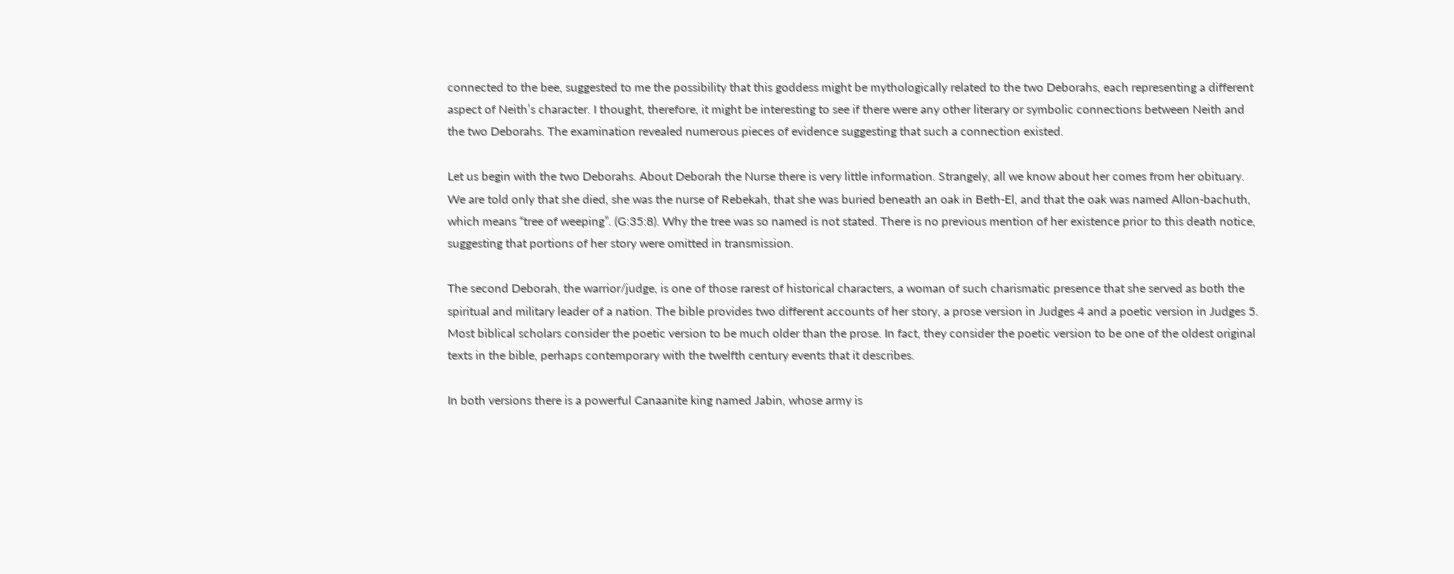connected to the bee, suggested to me the possibility that this goddess might be mythologically related to the two Deborahs, each representing a different aspect of Neith’s character. I thought, therefore, it might be interesting to see if there were any other literary or symbolic connections between Neith and the two Deborahs. The examination revealed numerous pieces of evidence suggesting that such a connection existed.

Let us begin with the two Deborahs. About Deborah the Nurse there is very little information. Strangely, all we know about her comes from her obituary. We are told only that she died, she was the nurse of Rebekah, that she was buried beneath an oak in Beth-El, and that the oak was named Allon-bachuth, which means “tree of weeping”. (G:35:8). Why the tree was so named is not stated. There is no previous mention of her existence prior to this death notice, suggesting that portions of her story were omitted in transmission.

The second Deborah, the warrior/judge, is one of those rarest of historical characters, a woman of such charismatic presence that she served as both the spiritual and military leader of a nation. The bible provides two different accounts of her story, a prose version in Judges 4 and a poetic version in Judges 5. Most biblical scholars consider the poetic version to be much older than the prose. In fact, they consider the poetic version to be one of the oldest original texts in the bible, perhaps contemporary with the twelfth century events that it describes.

In both versions there is a powerful Canaanite king named Jabin, whose army is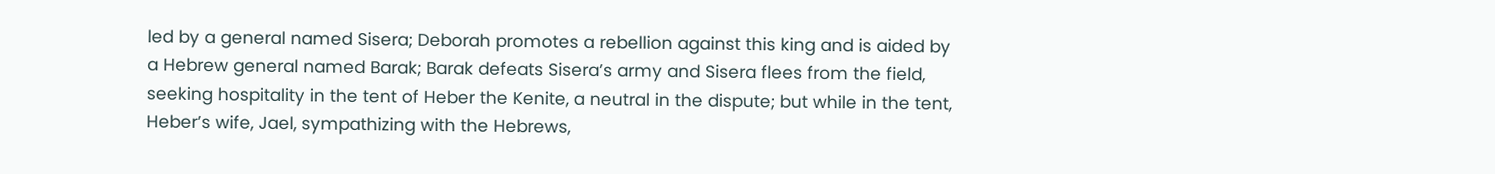led by a general named Sisera; Deborah promotes a rebellion against this king and is aided by a Hebrew general named Barak; Barak defeats Sisera’s army and Sisera flees from the field, seeking hospitality in the tent of Heber the Kenite, a neutral in the dispute; but while in the tent, Heber’s wife, Jael, sympathizing with the Hebrews,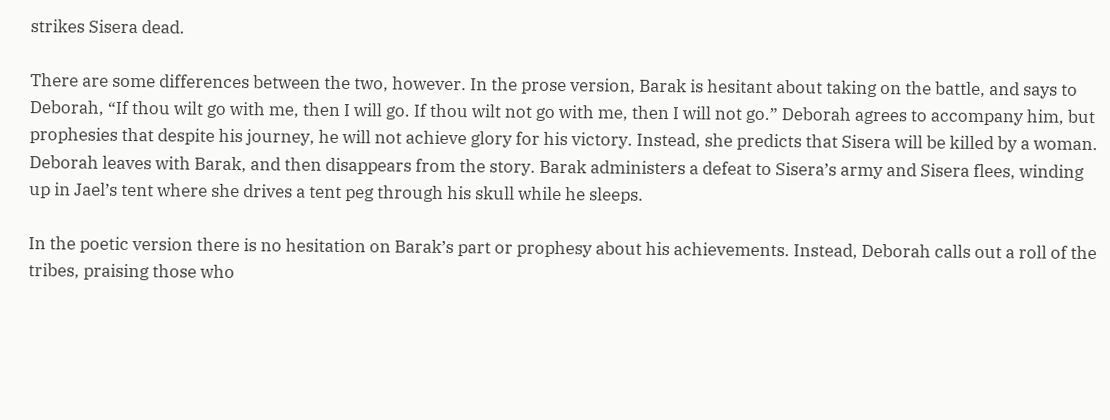strikes Sisera dead.

There are some differences between the two, however. In the prose version, Barak is hesitant about taking on the battle, and says to Deborah, “If thou wilt go with me, then I will go. If thou wilt not go with me, then I will not go.” Deborah agrees to accompany him, but prophesies that despite his journey, he will not achieve glory for his victory. Instead, she predicts that Sisera will be killed by a woman. Deborah leaves with Barak, and then disappears from the story. Barak administers a defeat to Sisera’s army and Sisera flees, winding up in Jael’s tent where she drives a tent peg through his skull while he sleeps.

In the poetic version there is no hesitation on Barak’s part or prophesy about his achievements. Instead, Deborah calls out a roll of the tribes, praising those who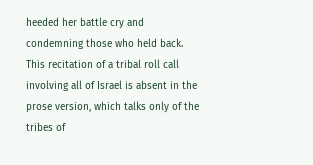heeded her battle cry and condemning those who held back. This recitation of a tribal roll call involving all of Israel is absent in the prose version, which talks only of the tribes of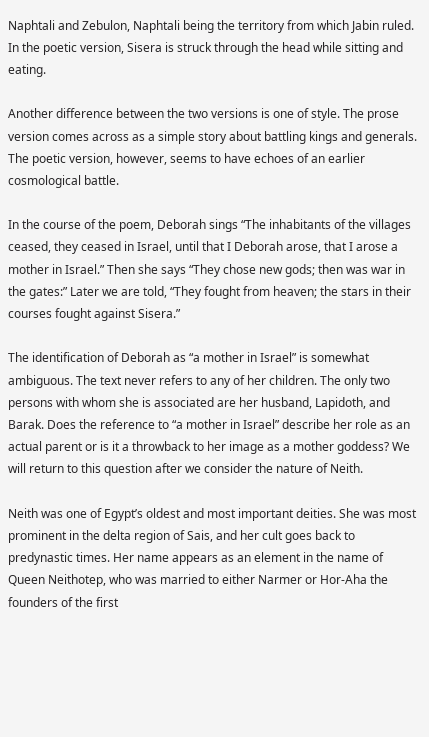Naphtali and Zebulon, Naphtali being the territory from which Jabin ruled. In the poetic version, Sisera is struck through the head while sitting and eating.

Another difference between the two versions is one of style. The prose version comes across as a simple story about battling kings and generals. The poetic version, however, seems to have echoes of an earlier cosmological battle.

In the course of the poem, Deborah sings “The inhabitants of the villages ceased, they ceased in Israel, until that I Deborah arose, that I arose a mother in Israel.” Then she says “They chose new gods; then was war in the gates:” Later we are told, “They fought from heaven; the stars in their courses fought against Sisera.”

The identification of Deborah as “a mother in Israel” is somewhat ambiguous. The text never refers to any of her children. The only two persons with whom she is associated are her husband, Lapidoth, and Barak. Does the reference to “a mother in Israel” describe her role as an actual parent or is it a throwback to her image as a mother goddess? We will return to this question after we consider the nature of Neith.

Neith was one of Egypt’s oldest and most important deities. She was most prominent in the delta region of Sais, and her cult goes back to predynastic times. Her name appears as an element in the name of Queen Neithotep, who was married to either Narmer or Hor-Aha the founders of the first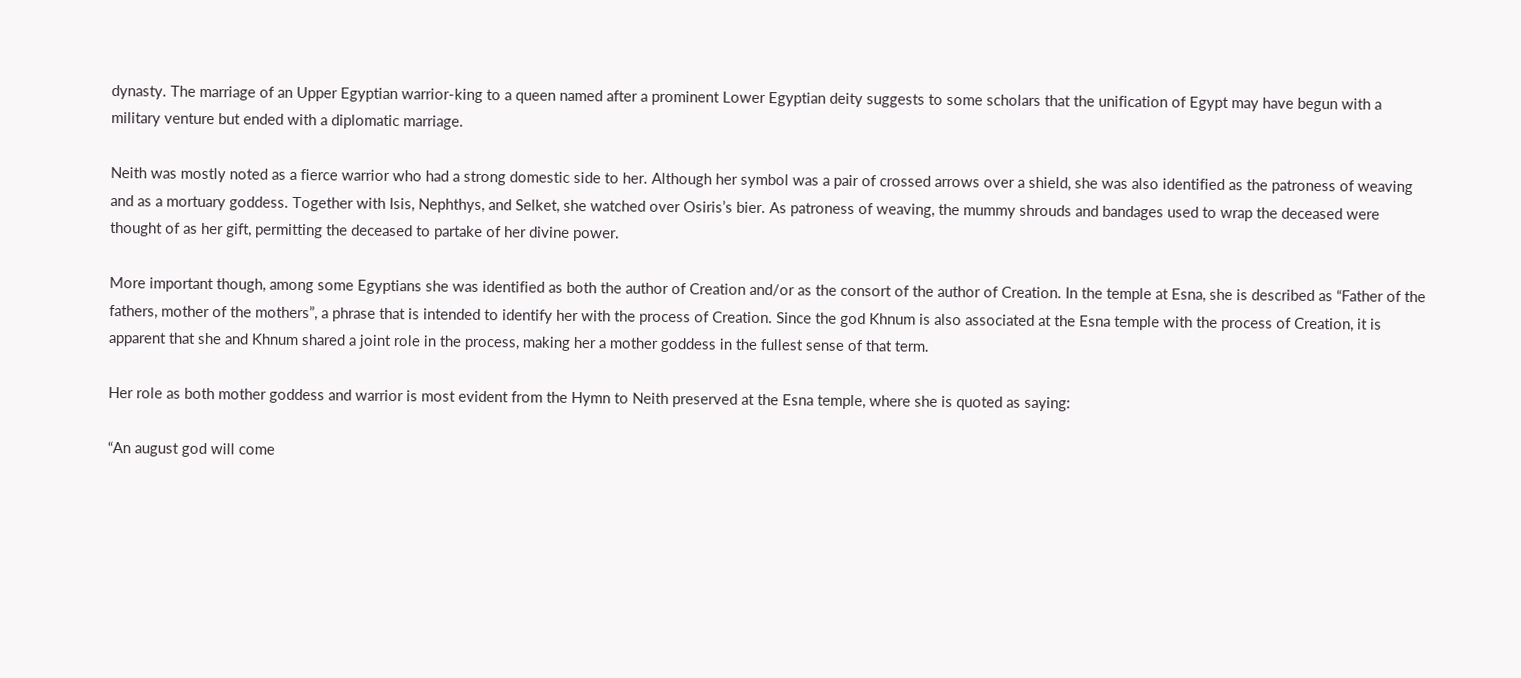dynasty. The marriage of an Upper Egyptian warrior-king to a queen named after a prominent Lower Egyptian deity suggests to some scholars that the unification of Egypt may have begun with a military venture but ended with a diplomatic marriage.

Neith was mostly noted as a fierce warrior who had a strong domestic side to her. Although her symbol was a pair of crossed arrows over a shield, she was also identified as the patroness of weaving and as a mortuary goddess. Together with Isis, Nephthys, and Selket, she watched over Osiris’s bier. As patroness of weaving, the mummy shrouds and bandages used to wrap the deceased were thought of as her gift, permitting the deceased to partake of her divine power.

More important though, among some Egyptians she was identified as both the author of Creation and/or as the consort of the author of Creation. In the temple at Esna, she is described as “Father of the fathers, mother of the mothers”, a phrase that is intended to identify her with the process of Creation. Since the god Khnum is also associated at the Esna temple with the process of Creation, it is apparent that she and Khnum shared a joint role in the process, making her a mother goddess in the fullest sense of that term.

Her role as both mother goddess and warrior is most evident from the Hymn to Neith preserved at the Esna temple, where she is quoted as saying:

“An august god will come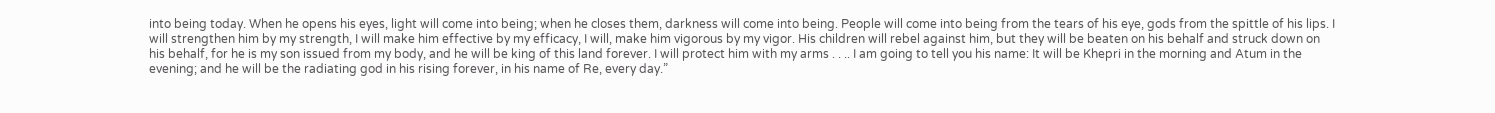into being today. When he opens his eyes, light will come into being; when he closes them, darkness will come into being. People will come into being from the tears of his eye, gods from the spittle of his lips. I will strengthen him by my strength, I will make him effective by my efficacy, I will, make him vigorous by my vigor. His children will rebel against him, but they will be beaten on his behalf and struck down on his behalf, for he is my son issued from my body, and he will be king of this land forever. I will protect him with my arms . . .. I am going to tell you his name: It will be Khepri in the morning and Atum in the evening; and he will be the radiating god in his rising forever, in his name of Re, every day.”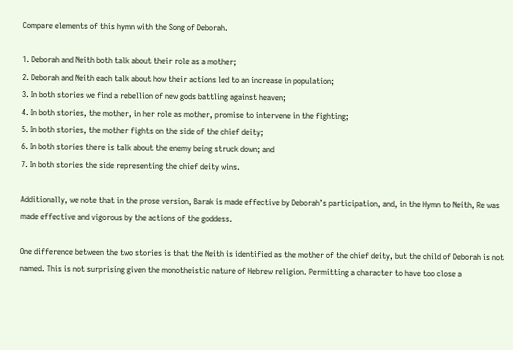Compare elements of this hymn with the Song of Deborah.

1. Deborah and Neith both talk about their role as a mother;
2. Deborah and Neith each talk about how their actions led to an increase in population;
3. In both stories we find a rebellion of new gods battling against heaven;
4. In both stories, the mother, in her role as mother, promise to intervene in the fighting;
5. In both stories, the mother fights on the side of the chief deity;
6. In both stories there is talk about the enemy being struck down; and
7. In both stories the side representing the chief deity wins.

Additionally, we note that in the prose version, Barak is made effective by Deborah’s participation, and, in the Hymn to Neith, Re was made effective and vigorous by the actions of the goddess.

One difference between the two stories is that the Neith is identified as the mother of the chief deity, but the child of Deborah is not named. This is not surprising given the monotheistic nature of Hebrew religion. Permitting a character to have too close a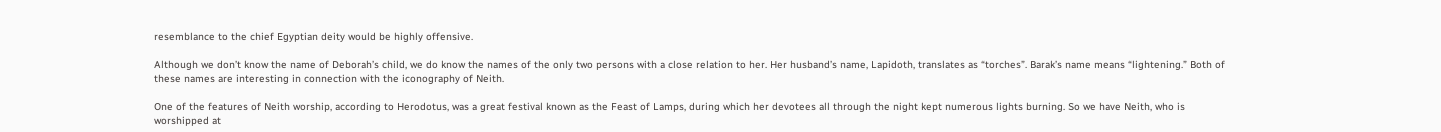resemblance to the chief Egyptian deity would be highly offensive.

Although we don’t know the name of Deborah’s child, we do know the names of the only two persons with a close relation to her. Her husband’s name, Lapidoth, translates as “torches”. Barak’s name means “lightening.” Both of these names are interesting in connection with the iconography of Neith.

One of the features of Neith worship, according to Herodotus, was a great festival known as the Feast of Lamps, during which her devotees all through the night kept numerous lights burning. So we have Neith, who is worshipped at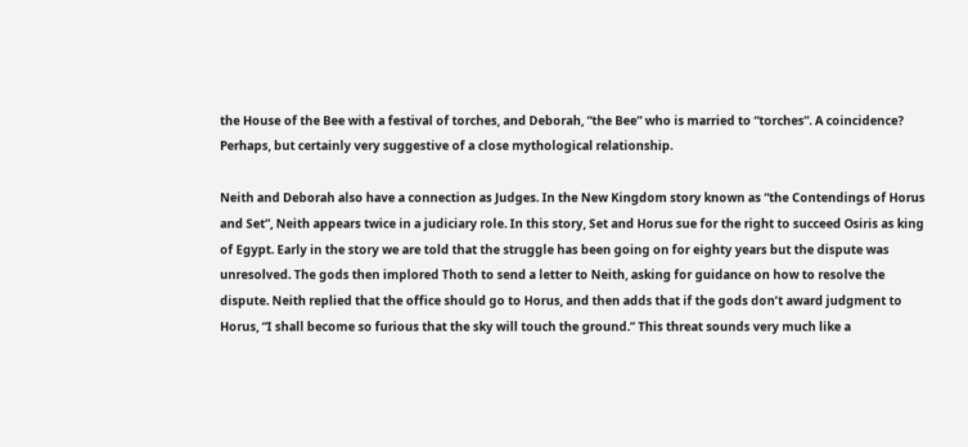the House of the Bee with a festival of torches, and Deborah, “the Bee” who is married to “torches”. A coincidence? Perhaps, but certainly very suggestive of a close mythological relationship.

Neith and Deborah also have a connection as Judges. In the New Kingdom story known as “the Contendings of Horus and Set”, Neith appears twice in a judiciary role. In this story, Set and Horus sue for the right to succeed Osiris as king of Egypt. Early in the story we are told that the struggle has been going on for eighty years but the dispute was unresolved. The gods then implored Thoth to send a letter to Neith, asking for guidance on how to resolve the dispute. Neith replied that the office should go to Horus, and then adds that if the gods don’t award judgment to Horus, “I shall become so furious that the sky will touch the ground.” This threat sounds very much like a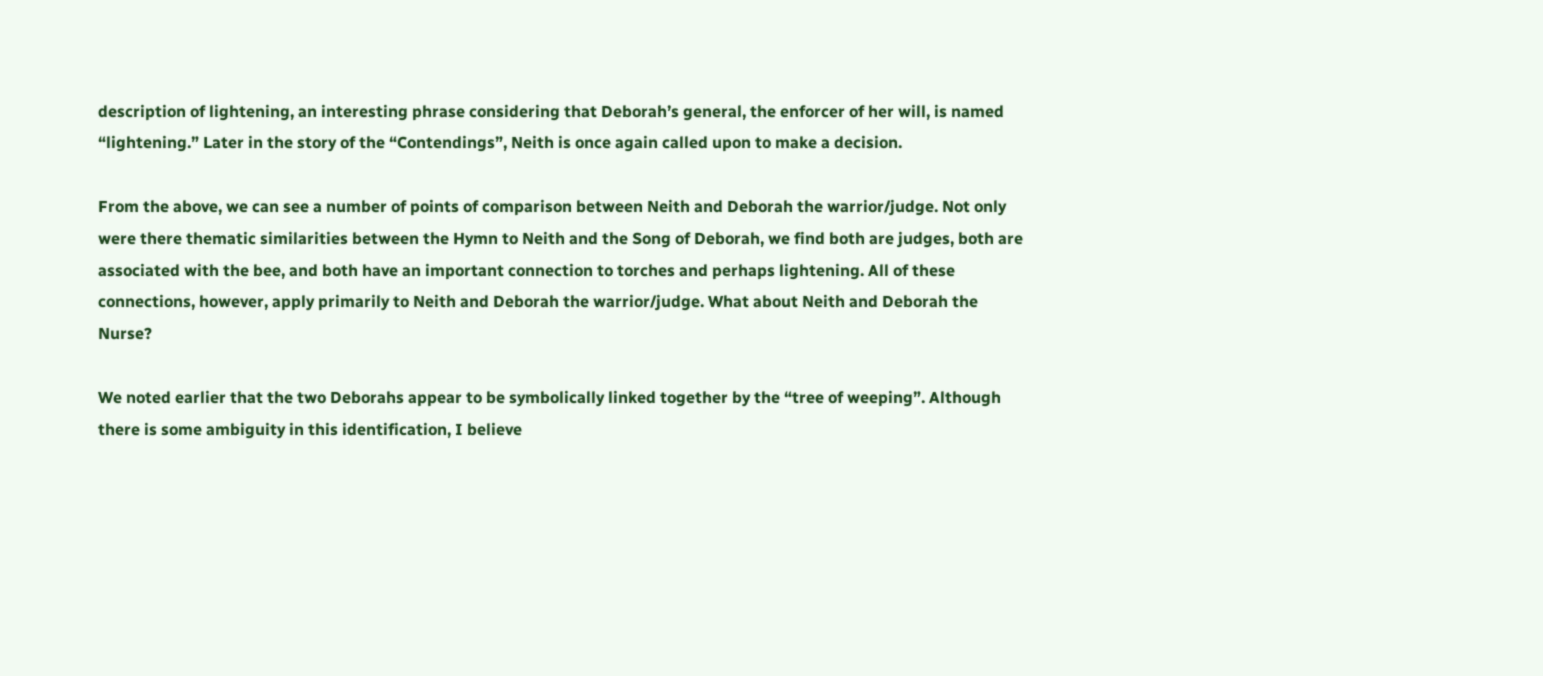description of lightening, an interesting phrase considering that Deborah’s general, the enforcer of her will, is named “lightening.” Later in the story of the “Contendings”, Neith is once again called upon to make a decision.

From the above, we can see a number of points of comparison between Neith and Deborah the warrior/judge. Not only were there thematic similarities between the Hymn to Neith and the Song of Deborah, we find both are judges, both are associated with the bee, and both have an important connection to torches and perhaps lightening. All of these connections, however, apply primarily to Neith and Deborah the warrior/judge. What about Neith and Deborah the Nurse?

We noted earlier that the two Deborahs appear to be symbolically linked together by the “tree of weeping”. Although there is some ambiguity in this identification, I believe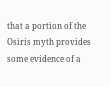that a portion of the Osiris myth provides some evidence of a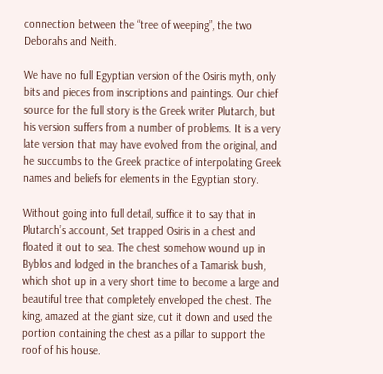connection between the “tree of weeping”, the two Deborahs and Neith.

We have no full Egyptian version of the Osiris myth, only bits and pieces from inscriptions and paintings. Our chief source for the full story is the Greek writer Plutarch, but his version suffers from a number of problems. It is a very late version that may have evolved from the original, and he succumbs to the Greek practice of interpolating Greek names and beliefs for elements in the Egyptian story.

Without going into full detail, suffice it to say that in Plutarch’s account, Set trapped Osiris in a chest and floated it out to sea. The chest somehow wound up in Byblos and lodged in the branches of a Tamarisk bush, which shot up in a very short time to become a large and beautiful tree that completely enveloped the chest. The king, amazed at the giant size, cut it down and used the portion containing the chest as a pillar to support the roof of his house.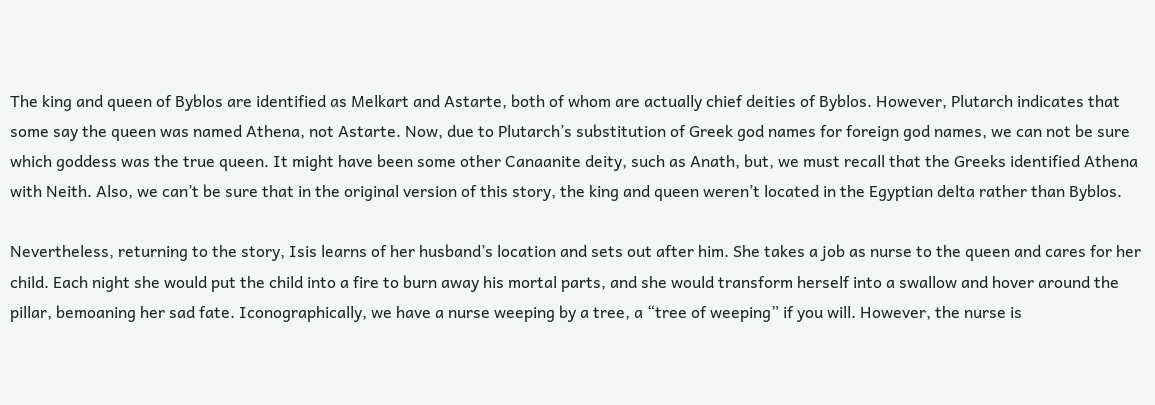The king and queen of Byblos are identified as Melkart and Astarte, both of whom are actually chief deities of Byblos. However, Plutarch indicates that some say the queen was named Athena, not Astarte. Now, due to Plutarch’s substitution of Greek god names for foreign god names, we can not be sure which goddess was the true queen. It might have been some other Canaanite deity, such as Anath, but, we must recall that the Greeks identified Athena with Neith. Also, we can’t be sure that in the original version of this story, the king and queen weren’t located in the Egyptian delta rather than Byblos.

Nevertheless, returning to the story, Isis learns of her husband’s location and sets out after him. She takes a job as nurse to the queen and cares for her child. Each night she would put the child into a fire to burn away his mortal parts, and she would transform herself into a swallow and hover around the pillar, bemoaning her sad fate. Iconographically, we have a nurse weeping by a tree, a “tree of weeping” if you will. However, the nurse is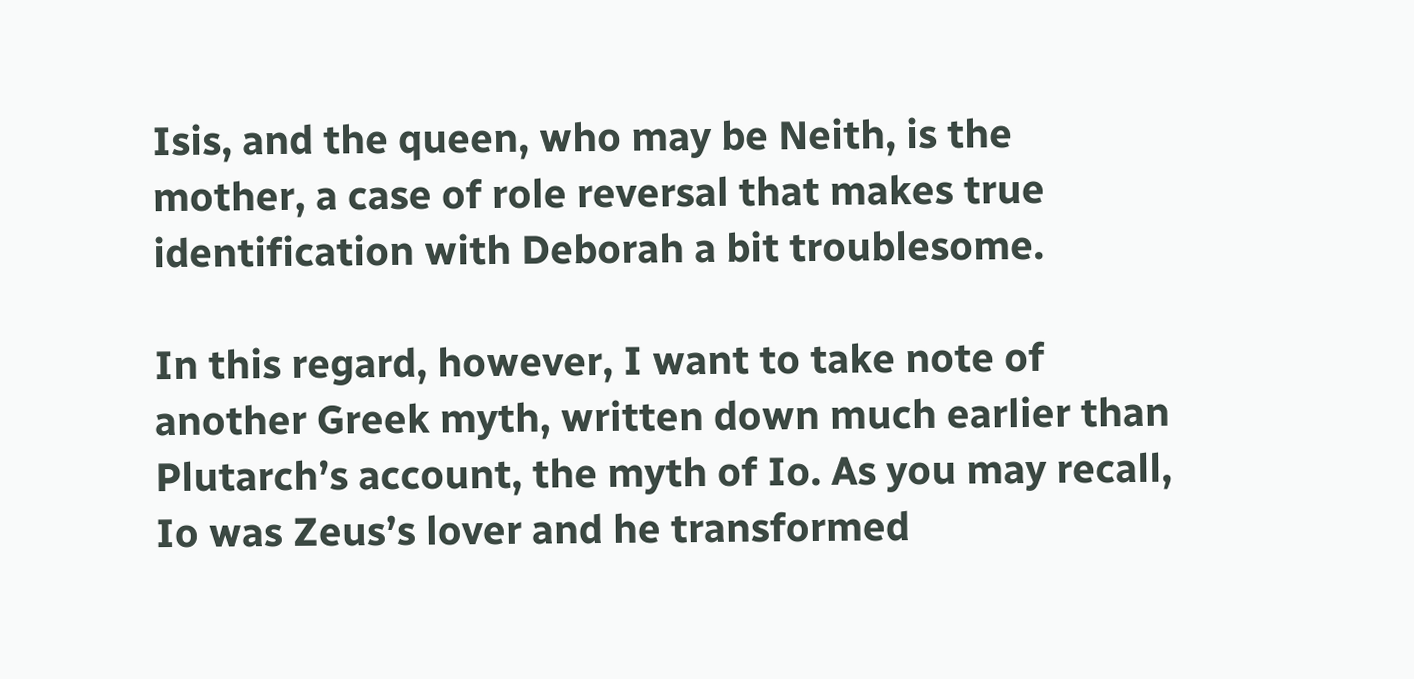Isis, and the queen, who may be Neith, is the mother, a case of role reversal that makes true identification with Deborah a bit troublesome.

In this regard, however, I want to take note of another Greek myth, written down much earlier than Plutarch’s account, the myth of Io. As you may recall, Io was Zeus’s lover and he transformed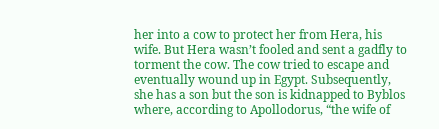her into a cow to protect her from Hera, his wife. But Hera wasn’t fooled and sent a gadfly to torment the cow. The cow tried to escape and eventually wound up in Egypt. Subsequently, she has a son but the son is kidnapped to Byblos where, according to Apollodorus, “the wife of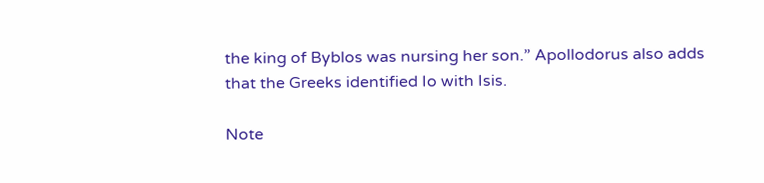the king of Byblos was nursing her son.” Apollodorus also adds that the Greeks identified Io with Isis.

Note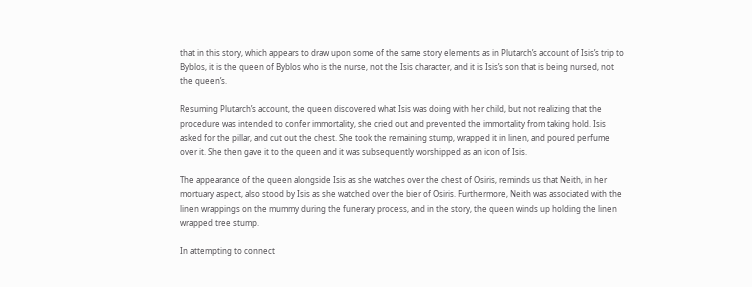that in this story, which appears to draw upon some of the same story elements as in Plutarch’s account of Isis’s trip to Byblos, it is the queen of Byblos who is the nurse, not the Isis character, and it is Isis’s son that is being nursed, not the queen’s.

Resuming Plutarch’s account, the queen discovered what Isis was doing with her child, but not realizing that the procedure was intended to confer immortality, she cried out and prevented the immortality from taking hold. Isis asked for the pillar, and cut out the chest. She took the remaining stump, wrapped it in linen, and poured perfume over it. She then gave it to the queen and it was subsequently worshipped as an icon of Isis.

The appearance of the queen alongside Isis as she watches over the chest of Osiris, reminds us that Neith, in her mortuary aspect, also stood by Isis as she watched over the bier of Osiris. Furthermore, Neith was associated with the linen wrappings on the mummy during the funerary process, and in the story, the queen winds up holding the linen wrapped tree stump.

In attempting to connect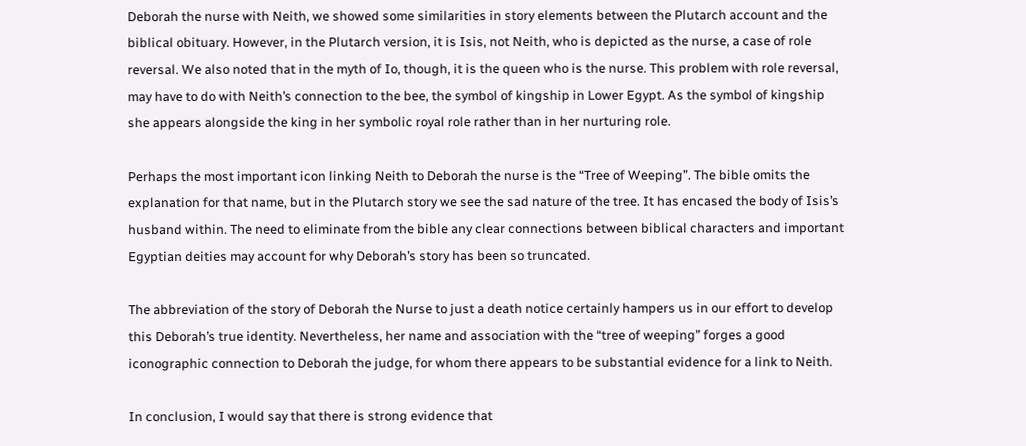Deborah the nurse with Neith, we showed some similarities in story elements between the Plutarch account and the biblical obituary. However, in the Plutarch version, it is Isis, not Neith, who is depicted as the nurse, a case of role reversal. We also noted that in the myth of Io, though, it is the queen who is the nurse. This problem with role reversal, may have to do with Neith’s connection to the bee, the symbol of kingship in Lower Egypt. As the symbol of kingship she appears alongside the king in her symbolic royal role rather than in her nurturing role.

Perhaps the most important icon linking Neith to Deborah the nurse is the “Tree of Weeping”. The bible omits the explanation for that name, but in the Plutarch story we see the sad nature of the tree. It has encased the body of Isis’s husband within. The need to eliminate from the bible any clear connections between biblical characters and important Egyptian deities may account for why Deborah’s story has been so truncated.

The abbreviation of the story of Deborah the Nurse to just a death notice certainly hampers us in our effort to develop this Deborah’s true identity. Nevertheless, her name and association with the “tree of weeping” forges a good iconographic connection to Deborah the judge, for whom there appears to be substantial evidence for a link to Neith.

In conclusion, I would say that there is strong evidence that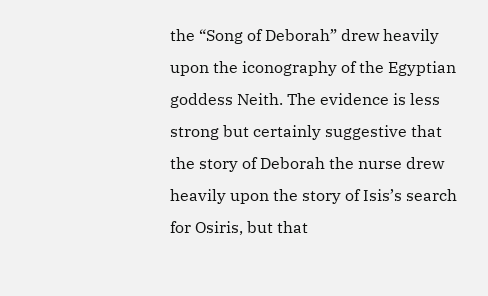the “Song of Deborah” drew heavily upon the iconography of the Egyptian goddess Neith. The evidence is less strong but certainly suggestive that the story of Deborah the nurse drew heavily upon the story of Isis’s search for Osiris, but that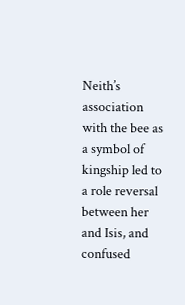Neith’s association with the bee as a symbol of kingship led to a role reversal between her and Isis, and confused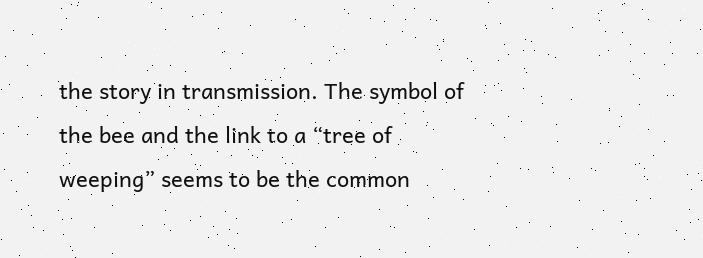the story in transmission. The symbol of the bee and the link to a “tree of weeping” seems to be the common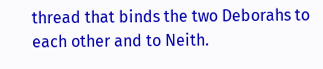thread that binds the two Deborahs to each other and to Neith.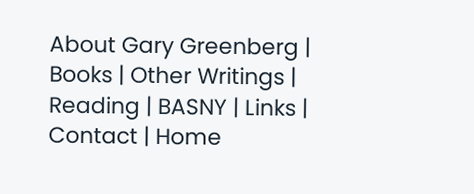About Gary Greenberg | Books | Other Writings | Reading | BASNY | Links | Contact | Home